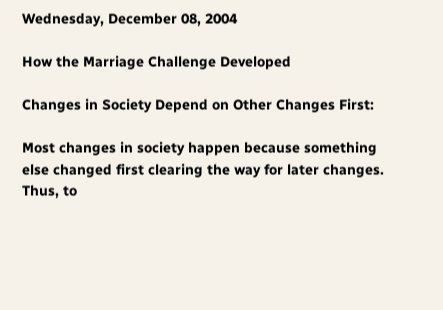Wednesday, December 08, 2004

How the Marriage Challenge Developed

Changes in Society Depend on Other Changes First:

Most changes in society happen because something else changed first clearing the way for later changes. Thus, to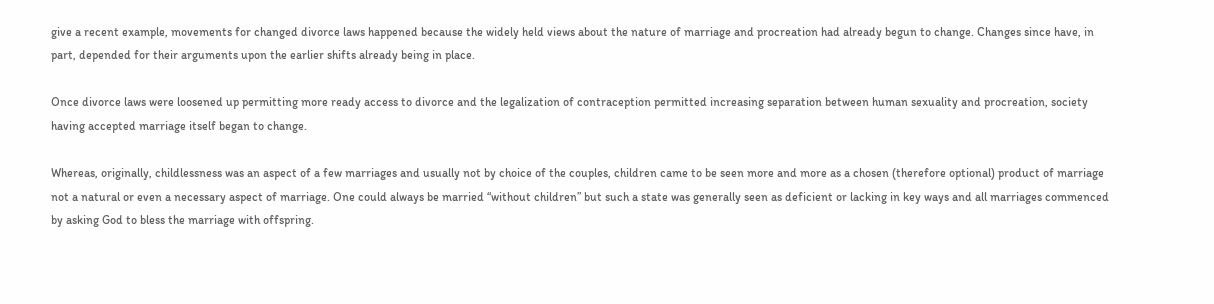give a recent example, movements for changed divorce laws happened because the widely held views about the nature of marriage and procreation had already begun to change. Changes since have, in part, depended for their arguments upon the earlier shifts already being in place.

Once divorce laws were loosened up permitting more ready access to divorce and the legalization of contraception permitted increasing separation between human sexuality and procreation, society having accepted marriage itself began to change.

Whereas, originally, childlessness was an aspect of a few marriages and usually not by choice of the couples, children came to be seen more and more as a chosen (therefore optional) product of marriage not a natural or even a necessary aspect of marriage. One could always be married “without children” but such a state was generally seen as deficient or lacking in key ways and all marriages commenced by asking God to bless the marriage with offspring.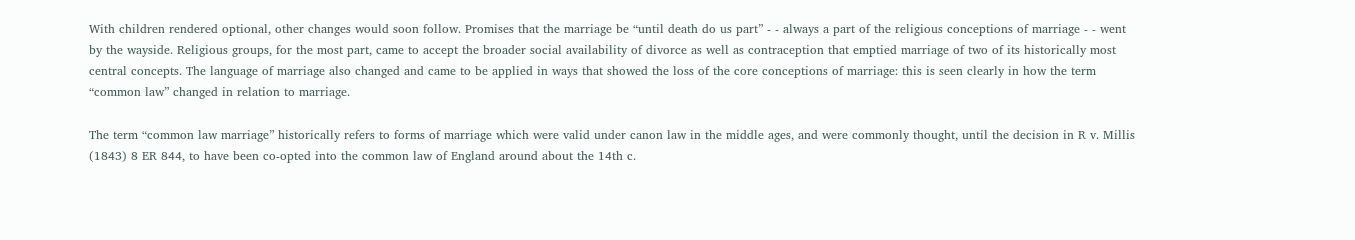With children rendered optional, other changes would soon follow. Promises that the marriage be “until death do us part” - - always a part of the religious conceptions of marriage - - went by the wayside. Religious groups, for the most part, came to accept the broader social availability of divorce as well as contraception that emptied marriage of two of its historically most central concepts. The language of marriage also changed and came to be applied in ways that showed the loss of the core conceptions of marriage: this is seen clearly in how the term “common law” changed in relation to marriage.

The term “common law marriage” historically refers to forms of marriage which were valid under canon law in the middle ages, and were commonly thought, until the decision in R v. Millis (1843) 8 ER 844, to have been co-opted into the common law of England around about the 14th c.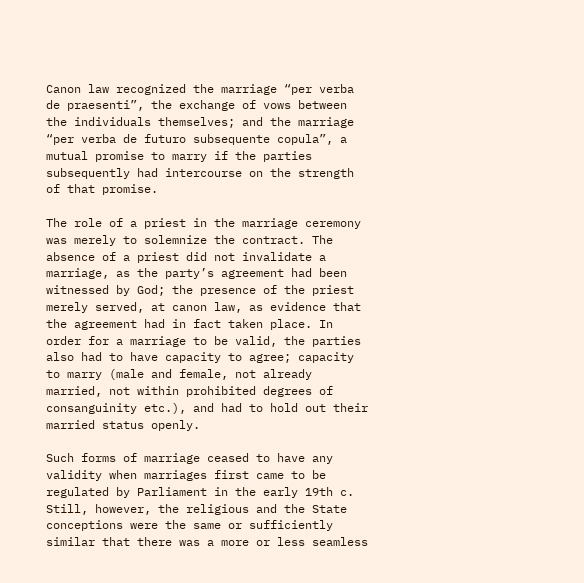Canon law recognized the marriage “per verba de praesenti”, the exchange of vows between the individuals themselves; and the marriage “per verba de futuro subsequente copula”, a mutual promise to marry if the parties subsequently had intercourse on the strength of that promise.

The role of a priest in the marriage ceremony was merely to solemnize the contract. The absence of a priest did not invalidate a marriage, as the party’s agreement had been witnessed by God; the presence of the priest merely served, at canon law, as evidence that the agreement had in fact taken place. In order for a marriage to be valid, the parties also had to have capacity to agree; capacity to marry (male and female, not already married, not within prohibited degrees of consanguinity etc.), and had to hold out their married status openly.

Such forms of marriage ceased to have any validity when marriages first came to be regulated by Parliament in the early 19th c. Still, however, the religious and the State conceptions were the same or sufficiently similar that there was a more or less seamless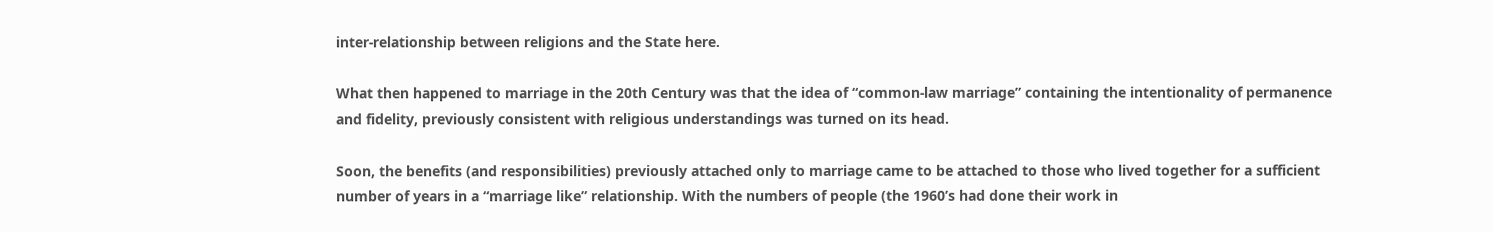inter-relationship between religions and the State here.

What then happened to marriage in the 20th Century was that the idea of “common-law marriage” containing the intentionality of permanence and fidelity, previously consistent with religious understandings was turned on its head.

Soon, the benefits (and responsibilities) previously attached only to marriage came to be attached to those who lived together for a sufficient number of years in a “marriage like” relationship. With the numbers of people (the 1960’s had done their work in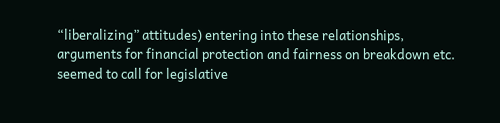“liberalizing” attitudes) entering into these relationships, arguments for financial protection and fairness on breakdown etc. seemed to call for legislative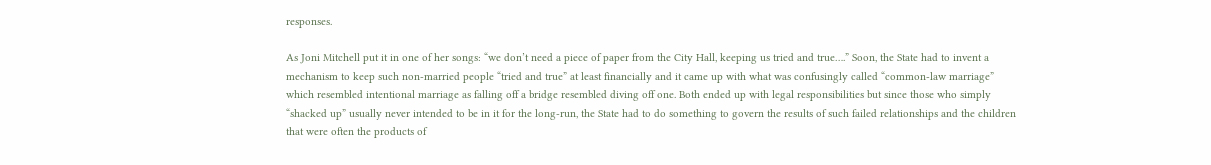responses.

As Joni Mitchell put it in one of her songs: “we don’t need a piece of paper from the City Hall, keeping us tried and true….” Soon, the State had to invent a mechanism to keep such non-married people “tried and true” at least financially and it came up with what was confusingly called “common-law marriage” which resembled intentional marriage as falling off a bridge resembled diving off one. Both ended up with legal responsibilities but since those who simply “shacked up” usually never intended to be in it for the long-run, the State had to do something to govern the results of such failed relationships and the children that were often the products of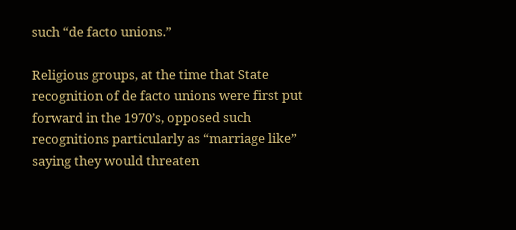such “de facto unions.”

Religious groups, at the time that State recognition of de facto unions were first put forward in the 1970’s, opposed such recognitions particularly as “marriage like” saying they would threaten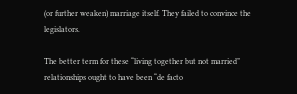(or further weaken) marriage itself. They failed to convince the legislators.

The better term for these “living together but not married” relationships ought to have been “de facto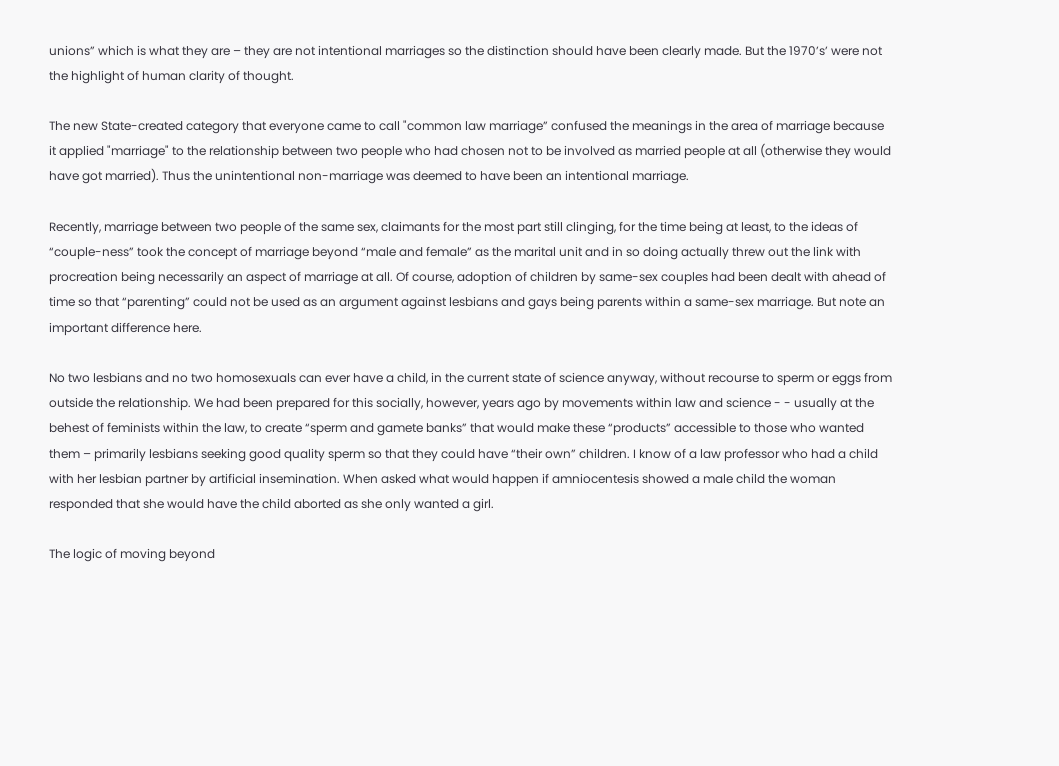unions” which is what they are – they are not intentional marriages so the distinction should have been clearly made. But the 1970’s’ were not the highlight of human clarity of thought.

The new State-created category that everyone came to call "common law marriage” confused the meanings in the area of marriage because it applied "marriage" to the relationship between two people who had chosen not to be involved as married people at all (otherwise they would have got married). Thus the unintentional non-marriage was deemed to have been an intentional marriage.

Recently, marriage between two people of the same sex, claimants for the most part still clinging, for the time being at least, to the ideas of “couple-ness” took the concept of marriage beyond “male and female” as the marital unit and in so doing actually threw out the link with procreation being necessarily an aspect of marriage at all. Of course, adoption of children by same-sex couples had been dealt with ahead of time so that “parenting” could not be used as an argument against lesbians and gays being parents within a same-sex marriage. But note an important difference here.

No two lesbians and no two homosexuals can ever have a child, in the current state of science anyway, without recourse to sperm or eggs from outside the relationship. We had been prepared for this socially, however, years ago by movements within law and science - - usually at the behest of feminists within the law, to create “sperm and gamete banks” that would make these “products” accessible to those who wanted them – primarily lesbians seeking good quality sperm so that they could have “their own” children. I know of a law professor who had a child with her lesbian partner by artificial insemination. When asked what would happen if amniocentesis showed a male child the woman responded that she would have the child aborted as she only wanted a girl.

The logic of moving beyond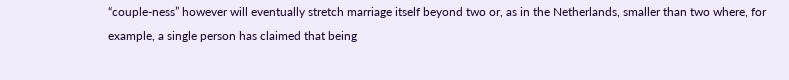“couple-ness” however will eventually stretch marriage itself beyond two or, as in the Netherlands, smaller than two where, for example, a single person has claimed that being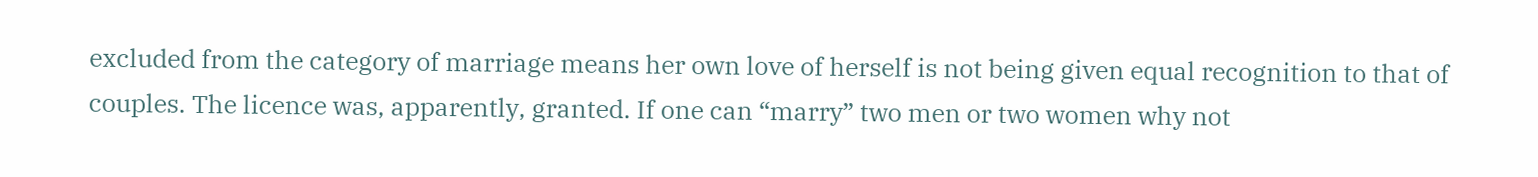excluded from the category of marriage means her own love of herself is not being given equal recognition to that of couples. The licence was, apparently, granted. If one can “marry” two men or two women why not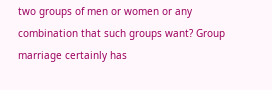two groups of men or women or any combination that such groups want? Group marriage certainly has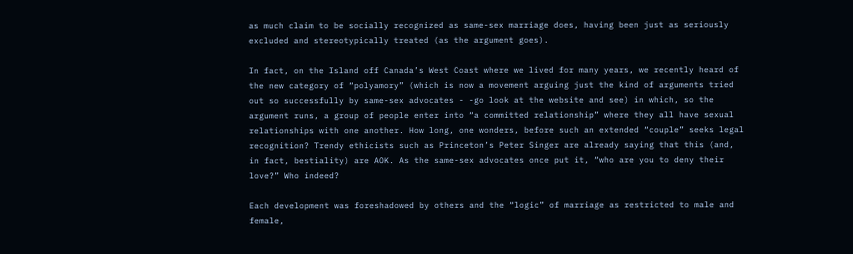as much claim to be socially recognized as same-sex marriage does, having been just as seriously excluded and stereotypically treated (as the argument goes).

In fact, on the Island off Canada’s West Coast where we lived for many years, we recently heard of the new category of “polyamory” (which is now a movement arguing just the kind of arguments tried out so successfully by same-sex advocates - -go look at the website and see) in which, so the argument runs, a group of people enter into “a committed relationship” where they all have sexual relationships with one another. How long, one wonders, before such an extended “couple” seeks legal recognition? Trendy ethicists such as Princeton’s Peter Singer are already saying that this (and, in fact, bestiality) are AOK. As the same-sex advocates once put it, “who are you to deny their love?” Who indeed?

Each development was foreshadowed by others and the “logic” of marriage as restricted to male and female,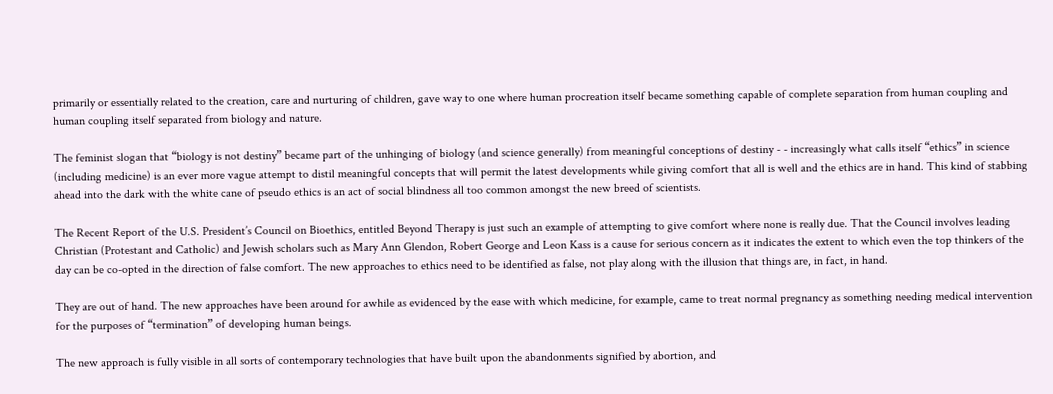primarily or essentially related to the creation, care and nurturing of children, gave way to one where human procreation itself became something capable of complete separation from human coupling and human coupling itself separated from biology and nature.

The feminist slogan that “biology is not destiny” became part of the unhinging of biology (and science generally) from meaningful conceptions of destiny - - increasingly what calls itself “ethics” in science (including medicine) is an ever more vague attempt to distil meaningful concepts that will permit the latest developments while giving comfort that all is well and the ethics are in hand. This kind of stabbing ahead into the dark with the white cane of pseudo ethics is an act of social blindness all too common amongst the new breed of scientists.

The Recent Report of the U.S. President’s Council on Bioethics, entitled Beyond Therapy is just such an example of attempting to give comfort where none is really due. That the Council involves leading Christian (Protestant and Catholic) and Jewish scholars such as Mary Ann Glendon, Robert George and Leon Kass is a cause for serious concern as it indicates the extent to which even the top thinkers of the day can be co-opted in the direction of false comfort. The new approaches to ethics need to be identified as false, not play along with the illusion that things are, in fact, in hand.

They are out of hand. The new approaches have been around for awhile as evidenced by the ease with which medicine, for example, came to treat normal pregnancy as something needing medical intervention for the purposes of “termination” of developing human beings.

The new approach is fully visible in all sorts of contemporary technologies that have built upon the abandonments signified by abortion, and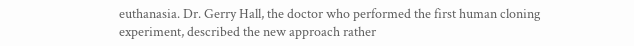euthanasia. Dr. Gerry Hall, the doctor who performed the first human cloning experiment, described the new approach rather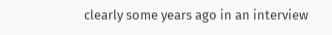clearly some years ago in an interview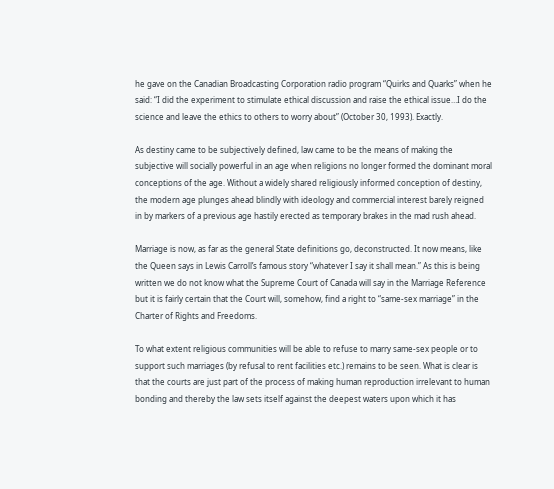he gave on the Canadian Broadcasting Corporation radio program “Quirks and Quarks” when he said: “I did the experiment to stimulate ethical discussion and raise the ethical issue…I do the science and leave the ethics to others to worry about” (October 30, 1993). Exactly.

As destiny came to be subjectively defined, law came to be the means of making the subjective will socially powerful in an age when religions no longer formed the dominant moral conceptions of the age. Without a widely shared religiously informed conception of destiny, the modern age plunges ahead blindly with ideology and commercial interest barely reigned in by markers of a previous age hastily erected as temporary brakes in the mad rush ahead.

Marriage is now, as far as the general State definitions go, deconstructed. It now means, like the Queen says in Lewis Carroll’s famous story “whatever I say it shall mean.” As this is being written we do not know what the Supreme Court of Canada will say in the Marriage Reference but it is fairly certain that the Court will, somehow, find a right to “same-sex marriage” in the Charter of Rights and Freedoms.

To what extent religious communities will be able to refuse to marry same-sex people or to support such marriages (by refusal to rent facilities etc.) remains to be seen. What is clear is that the courts are just part of the process of making human reproduction irrelevant to human bonding and thereby the law sets itself against the deepest waters upon which it has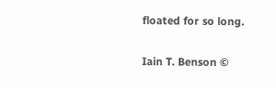floated for so long.

Iain T. Benson ©